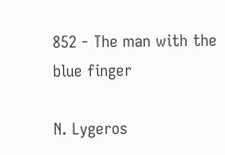852 - The man with the blue finger

N. Lygeros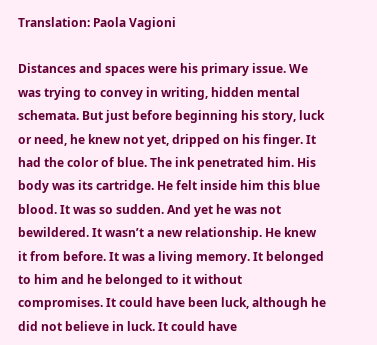Translation: Paola Vagioni

Distances and spaces were his primary issue. We was trying to convey in writing, hidden mental schemata. But just before beginning his story, luck or need, he knew not yet, dripped on his finger. It had the color of blue. The ink penetrated him. His body was its cartridge. He felt inside him this blue blood. It was so sudden. And yet he was not bewildered. It wasn’t a new relationship. He knew it from before. It was a living memory. It belonged to him and he belonged to it without compromises. It could have been luck, although he did not believe in luck. It could have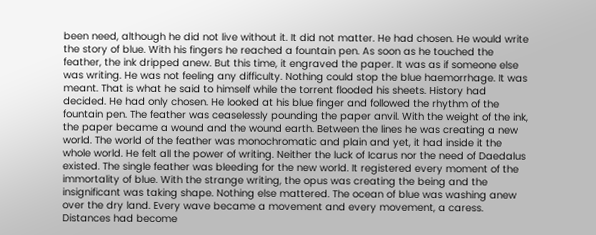been need, although he did not live without it. It did not matter. He had chosen. He would write the story of blue. With his fingers he reached a fountain pen. As soon as he touched the feather, the ink dripped anew. But this time, it engraved the paper. It was as if someone else was writing. He was not feeling any difficulty. Nothing could stop the blue haemorrhage. It was meant. That is what he said to himself while the torrent flooded his sheets. History had decided. He had only chosen. He looked at his blue finger and followed the rhythm of the fountain pen. The feather was ceaselessly pounding the paper anvil. With the weight of the ink, the paper became a wound and the wound earth. Between the lines he was creating a new world. The world of the feather was monochromatic and plain and yet, it had inside it the whole world. He felt all the power of writing. Neither the luck of Icarus nor the need of Daedalus existed. The single feather was bleeding for the new world. It registered every moment of the immortality of blue. With the strange writing, the opus was creating the being and the insignificant was taking shape. Nothing else mattered. The ocean of blue was washing anew over the dry land. Every wave became a movement and every movement, a caress. Distances had become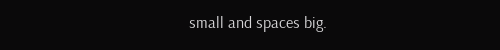small and spaces big.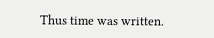Thus time was written.